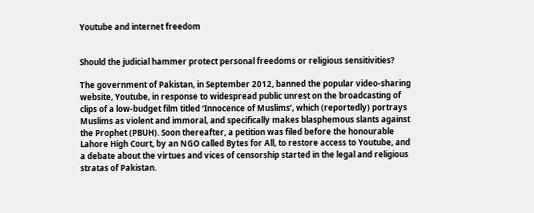Youtube and internet freedom


Should the judicial hammer protect personal freedoms or religious sensitivities?

The government of Pakistan, in September 2012, banned the popular video-sharing website, Youtube, in response to widespread public unrest on the broadcasting of clips of a low-budget film titled ‘Innocence of Muslims’, which (reportedly) portrays Muslims as violent and immoral, and specifically makes blasphemous slants against the Prophet (PBUH). Soon thereafter, a petition was filed before the honourable Lahore High Court, by an NGO called Bytes for All, to restore access to Youtube, and a debate about the virtues and vices of censorship started in the legal and religious stratas of Pakistan.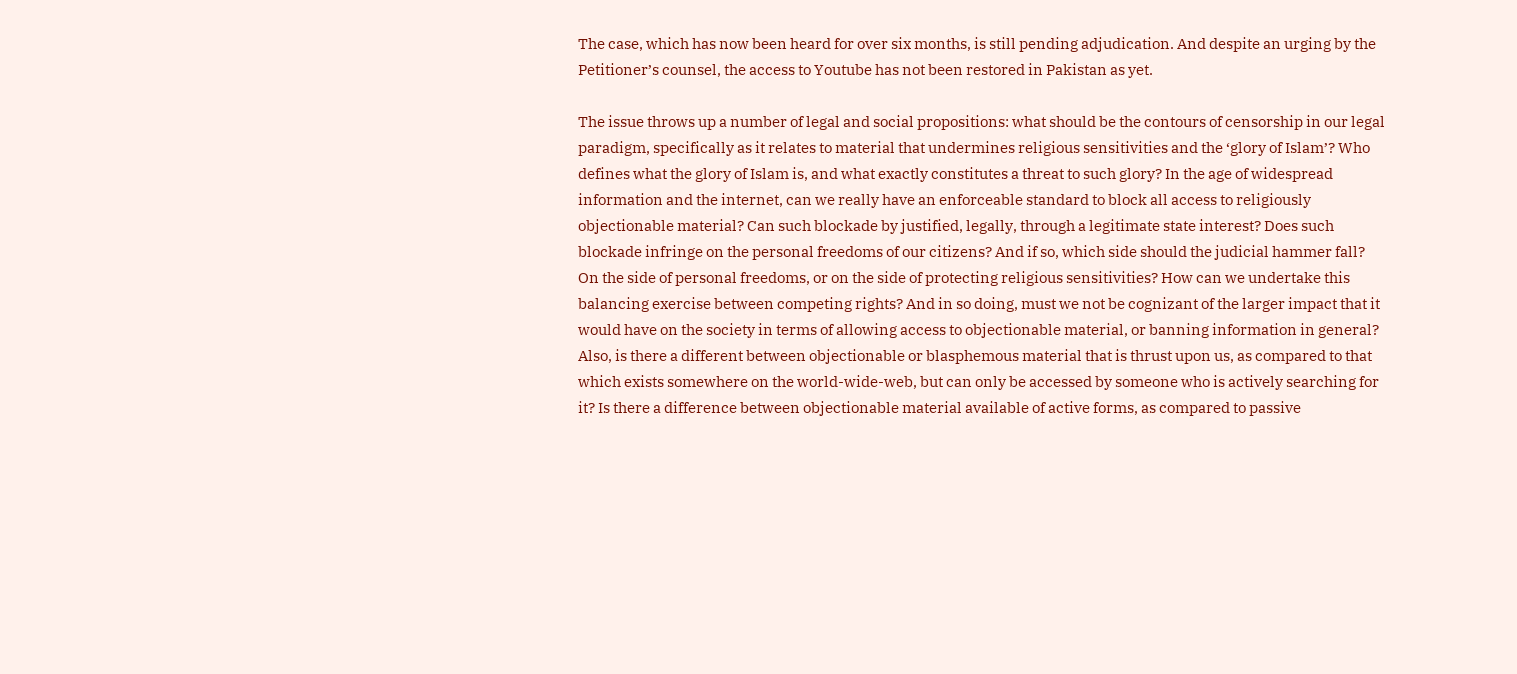The case, which has now been heard for over six months, is still pending adjudication. And despite an urging by the Petitioner’s counsel, the access to Youtube has not been restored in Pakistan as yet.

The issue throws up a number of legal and social propositions: what should be the contours of censorship in our legal paradigm, specifically as it relates to material that undermines religious sensitivities and the ‘glory of Islam’? Who defines what the glory of Islam is, and what exactly constitutes a threat to such glory? In the age of widespread information and the internet, can we really have an enforceable standard to block all access to religiously objectionable material? Can such blockade by justified, legally, through a legitimate state interest? Does such blockade infringe on the personal freedoms of our citizens? And if so, which side should the judicial hammer fall? On the side of personal freedoms, or on the side of protecting religious sensitivities? How can we undertake this balancing exercise between competing rights? And in so doing, must we not be cognizant of the larger impact that it would have on the society in terms of allowing access to objectionable material, or banning information in general? Also, is there a different between objectionable or blasphemous material that is thrust upon us, as compared to that which exists somewhere on the world-wide-web, but can only be accessed by someone who is actively searching for it? Is there a difference between objectionable material available of active forms, as compared to passive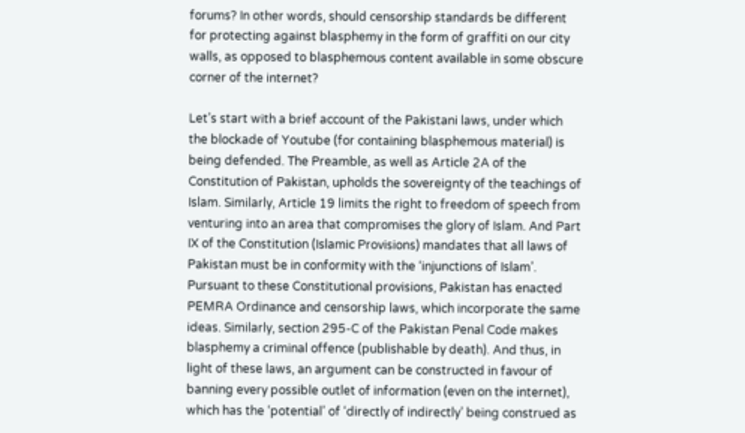forums? In other words, should censorship standards be different for protecting against blasphemy in the form of graffiti on our city walls, as opposed to blasphemous content available in some obscure corner of the internet?

Let’s start with a brief account of the Pakistani laws, under which the blockade of Youtube (for containing blasphemous material) is being defended. The Preamble, as well as Article 2A of the Constitution of Pakistan, upholds the sovereignty of the teachings of Islam. Similarly, Article 19 limits the right to freedom of speech from venturing into an area that compromises the glory of Islam. And Part IX of the Constitution (Islamic Provisions) mandates that all laws of Pakistan must be in conformity with the ‘injunctions of Islam’. Pursuant to these Constitutional provisions, Pakistan has enacted PEMRA Ordinance and censorship laws, which incorporate the same ideas. Similarly, section 295-C of the Pakistan Penal Code makes blasphemy a criminal offence (publishable by death). And thus, in light of these laws, an argument can be constructed in favour of banning every possible outlet of information (even on the internet), which has the ‘potential’ of ‘directly of indirectly’ being construed as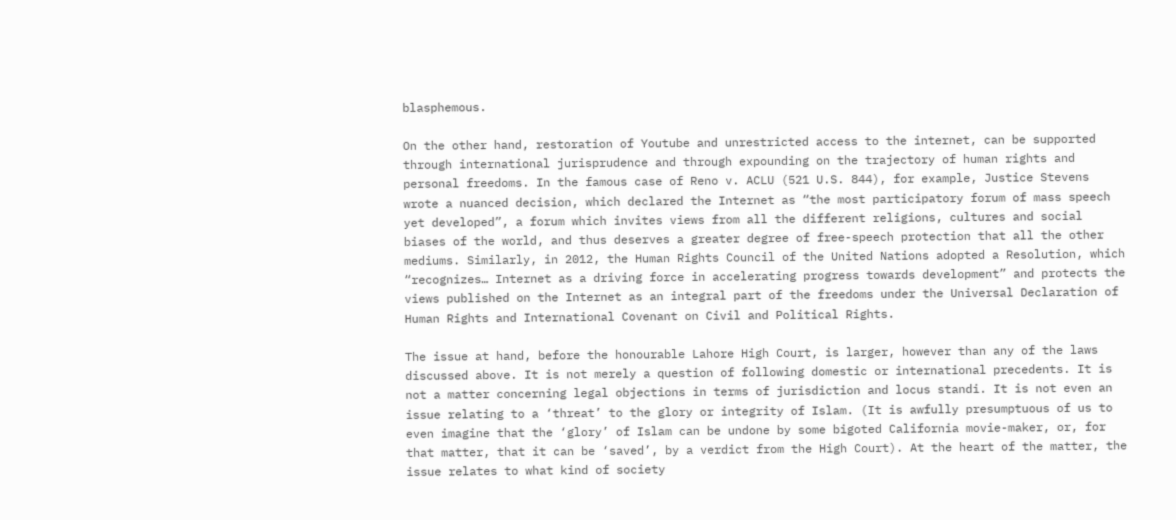blasphemous.

On the other hand, restoration of Youtube and unrestricted access to the internet, can be supported through international jurisprudence and through expounding on the trajectory of human rights and personal freedoms. In the famous case of Reno v. ACLU (521 U.S. 844), for example, Justice Stevens wrote a nuanced decision, which declared the Internet as “the most participatory forum of mass speech yet developed”, a forum which invites views from all the different religions, cultures and social biases of the world, and thus deserves a greater degree of free-speech protection that all the other mediums. Similarly, in 2012, the Human Rights Council of the United Nations adopted a Resolution, which “recognizes… Internet as a driving force in accelerating progress towards development” and protects the views published on the Internet as an integral part of the freedoms under the Universal Declaration of Human Rights and International Covenant on Civil and Political Rights.

The issue at hand, before the honourable Lahore High Court, is larger, however than any of the laws discussed above. It is not merely a question of following domestic or international precedents. It is not a matter concerning legal objections in terms of jurisdiction and locus standi. It is not even an issue relating to a ‘threat’ to the glory or integrity of Islam. (It is awfully presumptuous of us to even imagine that the ‘glory’ of Islam can be undone by some bigoted California movie-maker, or, for that matter, that it can be ‘saved’, by a verdict from the High Court). At the heart of the matter, the issue relates to what kind of society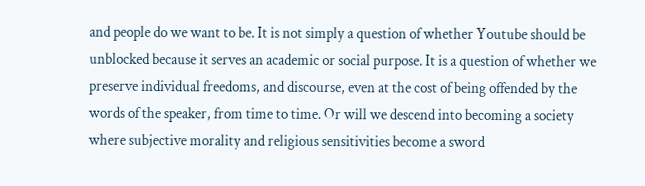and people do we want to be. It is not simply a question of whether Youtube should be unblocked because it serves an academic or social purpose. It is a question of whether we preserve individual freedoms, and discourse, even at the cost of being offended by the words of the speaker, from time to time. Or will we descend into becoming a society where subjective morality and religious sensitivities become a sword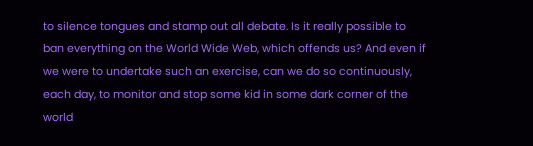to silence tongues and stamp out all debate. Is it really possible to ban everything on the World Wide Web, which offends us? And even if we were to undertake such an exercise, can we do so continuously, each day, to monitor and stop some kid in some dark corner of the world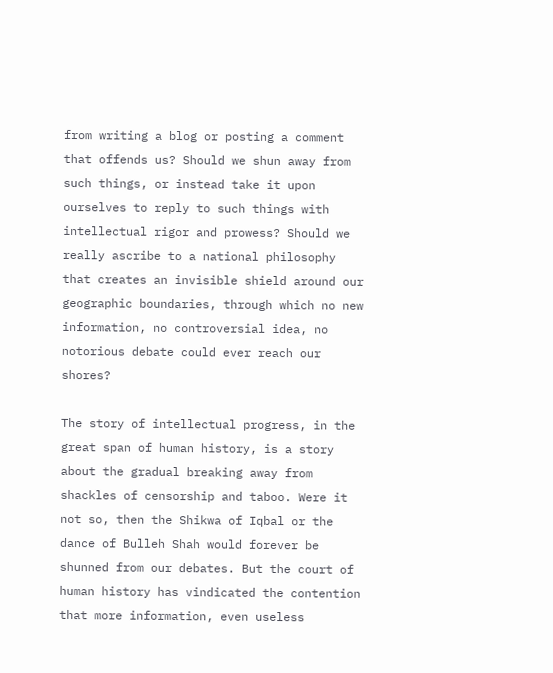from writing a blog or posting a comment that offends us? Should we shun away from such things, or instead take it upon ourselves to reply to such things with intellectual rigor and prowess? Should we really ascribe to a national philosophy that creates an invisible shield around our geographic boundaries, through which no new information, no controversial idea, no notorious debate could ever reach our shores?

The story of intellectual progress, in the great span of human history, is a story about the gradual breaking away from shackles of censorship and taboo. Were it not so, then the Shikwa of Iqbal or the dance of Bulleh Shah would forever be shunned from our debates. But the court of human history has vindicated the contention that more information, even useless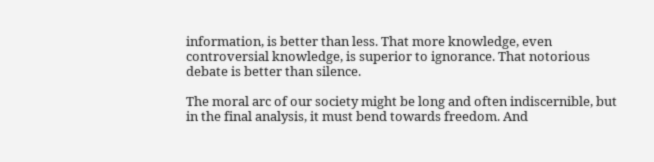information, is better than less. That more knowledge, even controversial knowledge, is superior to ignorance. That notorious debate is better than silence.

The moral arc of our society might be long and often indiscernible, but in the final analysis, it must bend towards freedom. And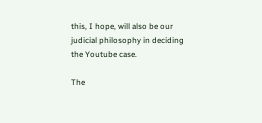this, I hope, will also be our judicial philosophy in deciding the Youtube case.

The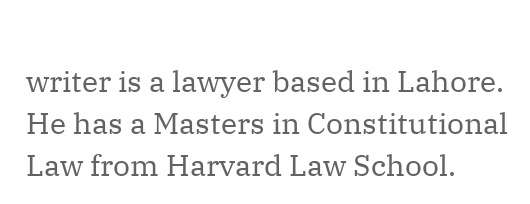writer is a lawyer based in Lahore. He has a Masters in Constitutional Law from Harvard Law School.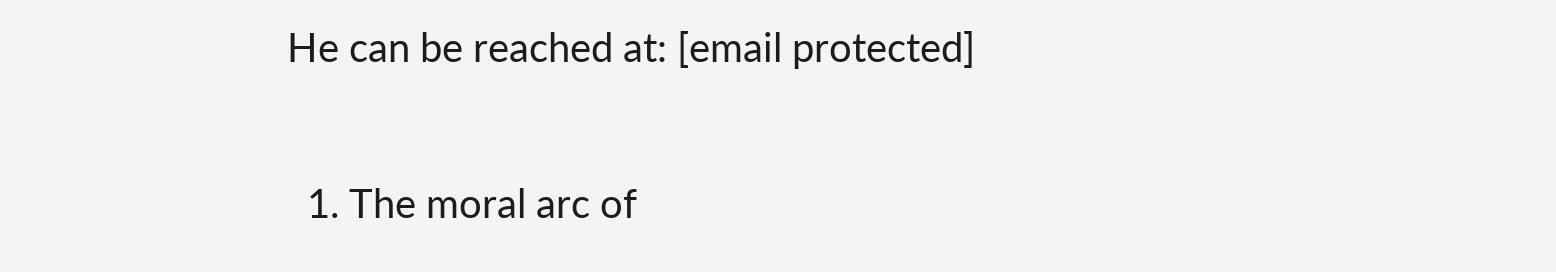He can be reached at: [email protected]


  1. The moral arc of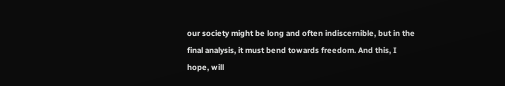our society might be long and often indiscernible, but in the final analysis, it must bend towards freedom. And this, I hope, will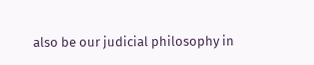also be our judicial philosophy in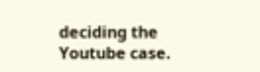deciding the Youtube case.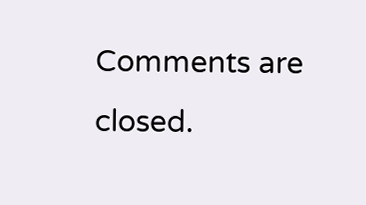Comments are closed.